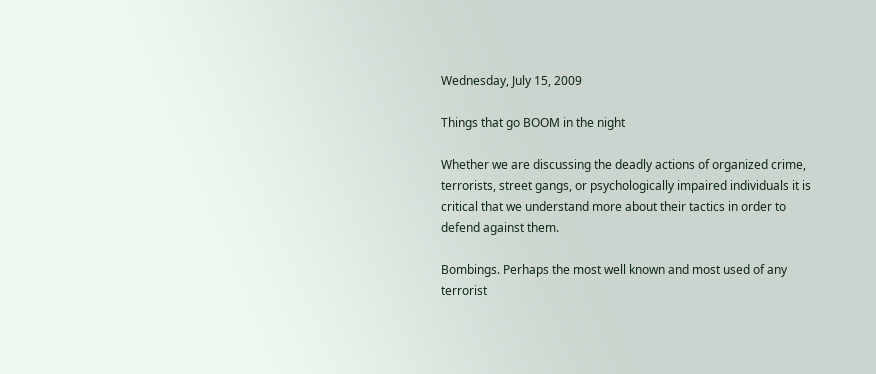Wednesday, July 15, 2009

Things that go BOOM in the night

Whether we are discussing the deadly actions of organized crime, terrorists, street gangs, or psychologically impaired individuals it is critical that we understand more about their tactics in order to defend against them.

Bombings. Perhaps the most well known and most used of any terrorist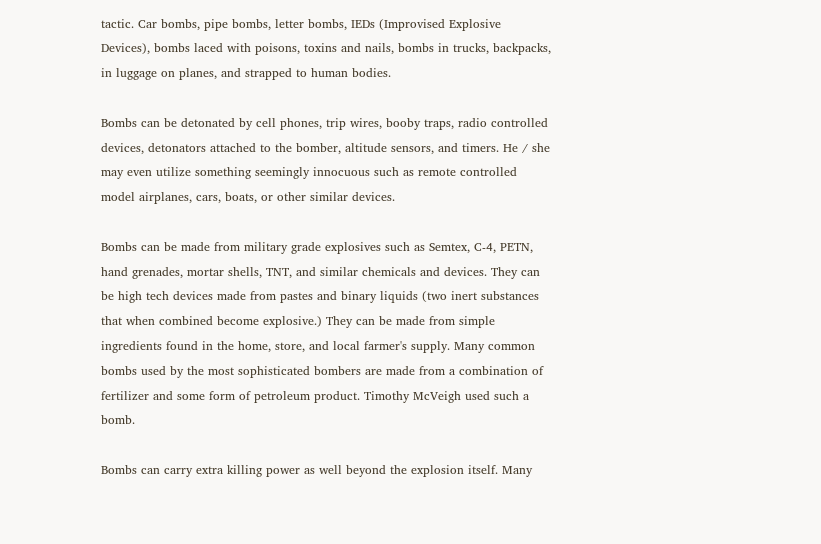tactic. Car bombs, pipe bombs, letter bombs, IEDs (Improvised Explosive Devices), bombs laced with poisons, toxins and nails, bombs in trucks, backpacks, in luggage on planes, and strapped to human bodies.

Bombs can be detonated by cell phones, trip wires, booby traps, radio controlled devices, detonators attached to the bomber, altitude sensors, and timers. He / she may even utilize something seemingly innocuous such as remote controlled model airplanes, cars, boats, or other similar devices.

Bombs can be made from military grade explosives such as Semtex, C-4, PETN, hand grenades, mortar shells, TNT, and similar chemicals and devices. They can be high tech devices made from pastes and binary liquids (two inert substances that when combined become explosive.) They can be made from simple ingredients found in the home, store, and local farmer's supply. Many common bombs used by the most sophisticated bombers are made from a combination of fertilizer and some form of petroleum product. Timothy McVeigh used such a bomb.

Bombs can carry extra killing power as well beyond the explosion itself. Many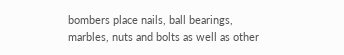bombers place nails, ball bearings, marbles, nuts and bolts as well as other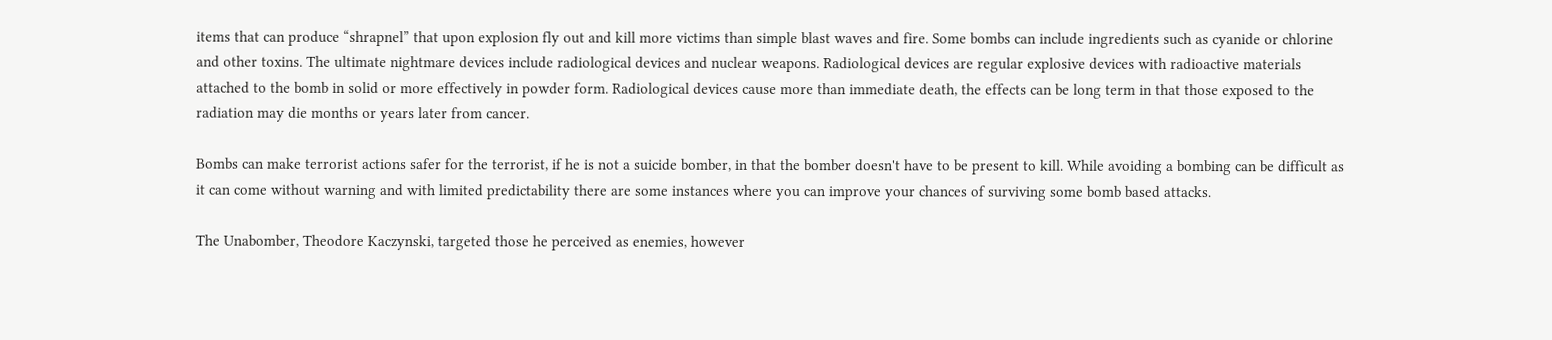items that can produce “shrapnel” that upon explosion fly out and kill more victims than simple blast waves and fire. Some bombs can include ingredients such as cyanide or chlorine and other toxins. The ultimate nightmare devices include radiological devices and nuclear weapons. Radiological devices are regular explosive devices with radioactive materials attached to the bomb in solid or more effectively in powder form. Radiological devices cause more than immediate death, the effects can be long term in that those exposed to the radiation may die months or years later from cancer.

Bombs can make terrorist actions safer for the terrorist, if he is not a suicide bomber, in that the bomber doesn't have to be present to kill. While avoiding a bombing can be difficult as it can come without warning and with limited predictability there are some instances where you can improve your chances of surviving some bomb based attacks.

The Unabomber, Theodore Kaczynski, targeted those he perceived as enemies, however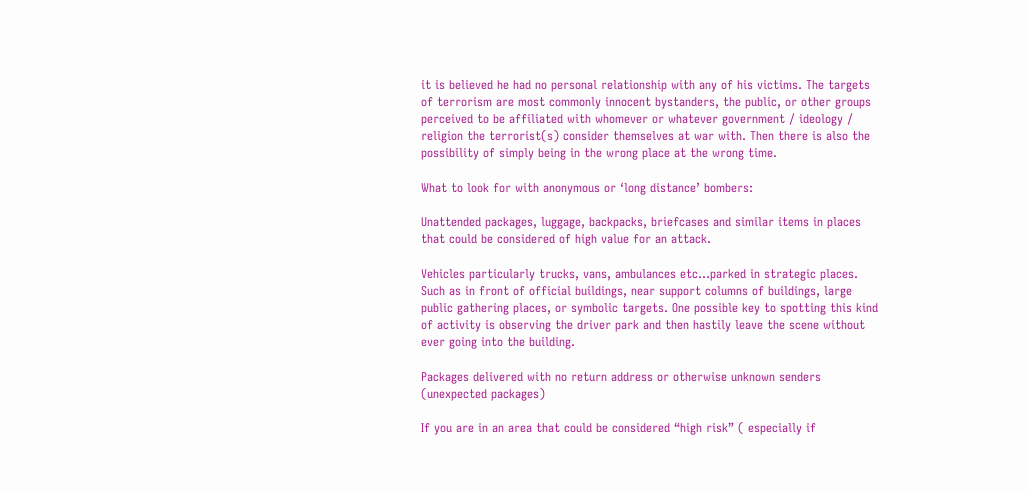it is believed he had no personal relationship with any of his victims. The targets of terrorism are most commonly innocent bystanders, the public, or other groups perceived to be affiliated with whomever or whatever government / ideology / religion the terrorist(s) consider themselves at war with. Then there is also the possibility of simply being in the wrong place at the wrong time.

What to look for with anonymous or ‘long distance’ bombers:

Unattended packages, luggage, backpacks, briefcases and similar items in places that could be considered of high value for an attack.

Vehicles particularly trucks, vans, ambulances etc…parked in strategic places. Such as in front of official buildings, near support columns of buildings, large public gathering places, or symbolic targets. One possible key to spotting this kind of activity is observing the driver park and then hastily leave the scene without ever going into the building.

Packages delivered with no return address or otherwise unknown senders (unexpected packages)

If you are in an area that could be considered “high risk” ( especially if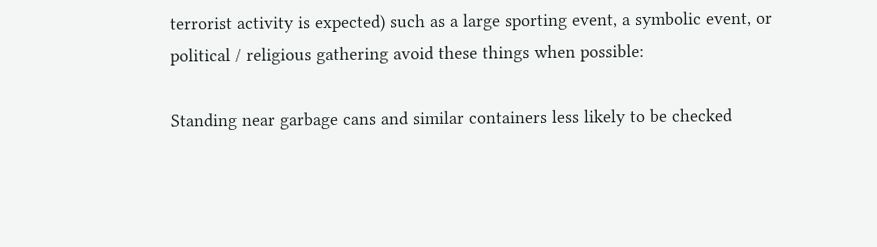terrorist activity is expected) such as a large sporting event, a symbolic event, or political / religious gathering avoid these things when possible:

Standing near garbage cans and similar containers less likely to be checked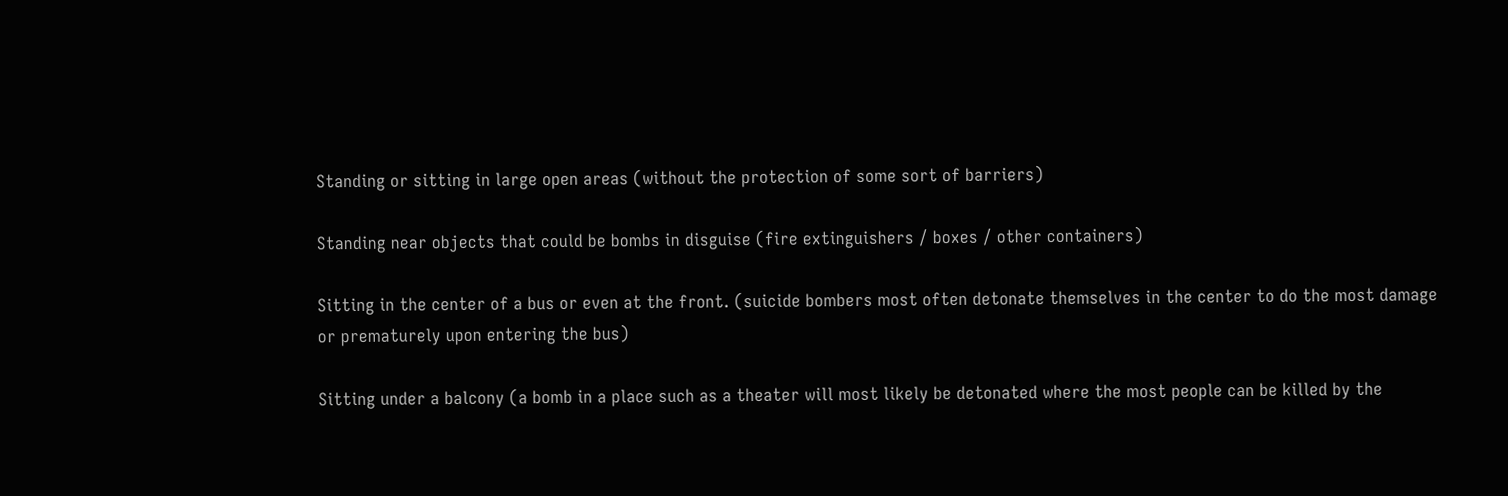Standing or sitting in large open areas (without the protection of some sort of barriers)

Standing near objects that could be bombs in disguise (fire extinguishers / boxes / other containers)

Sitting in the center of a bus or even at the front. (suicide bombers most often detonate themselves in the center to do the most damage or prematurely upon entering the bus)

Sitting under a balcony (a bomb in a place such as a theater will most likely be detonated where the most people can be killed by the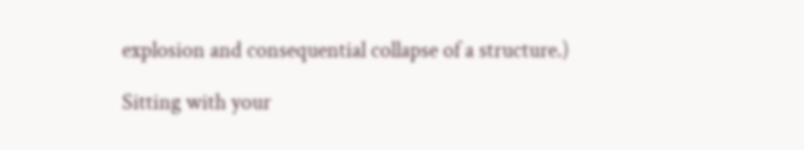explosion and consequential collapse of a structure.)

Sitting with your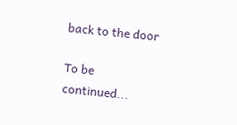back to the door

To be continued...